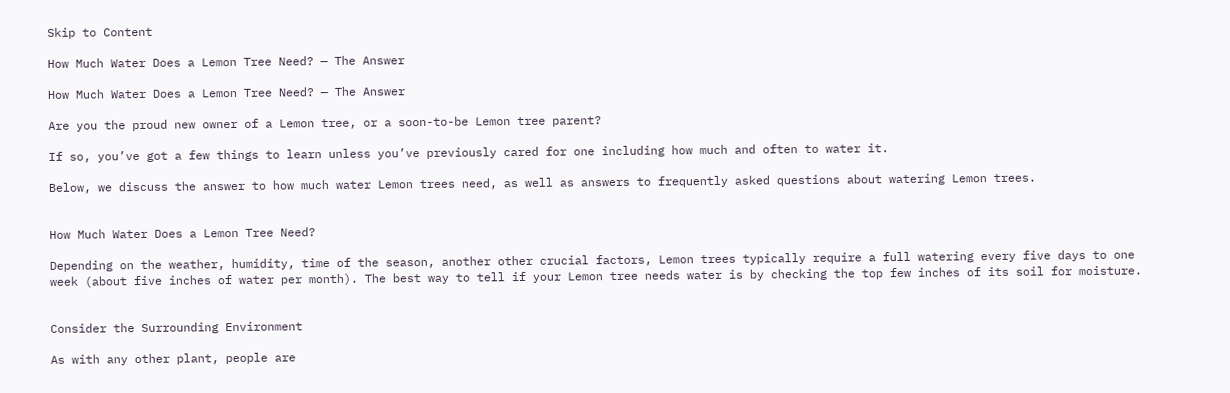Skip to Content

How Much Water Does a Lemon Tree Need? — The Answer

How Much Water Does a Lemon Tree Need? — The Answer

Are you the proud new owner of a Lemon tree, or a soon-to-be Lemon tree parent?

If so, you’ve got a few things to learn unless you’ve previously cared for one including how much and often to water it.

Below, we discuss the answer to how much water Lemon trees need, as well as answers to frequently asked questions about watering Lemon trees.


How Much Water Does a Lemon Tree Need?

Depending on the weather, humidity, time of the season, another other crucial factors, Lemon trees typically require a full watering every five days to one week (about five inches of water per month). The best way to tell if your Lemon tree needs water is by checking the top few inches of its soil for moisture.


Consider the Surrounding Environment

As with any other plant, people are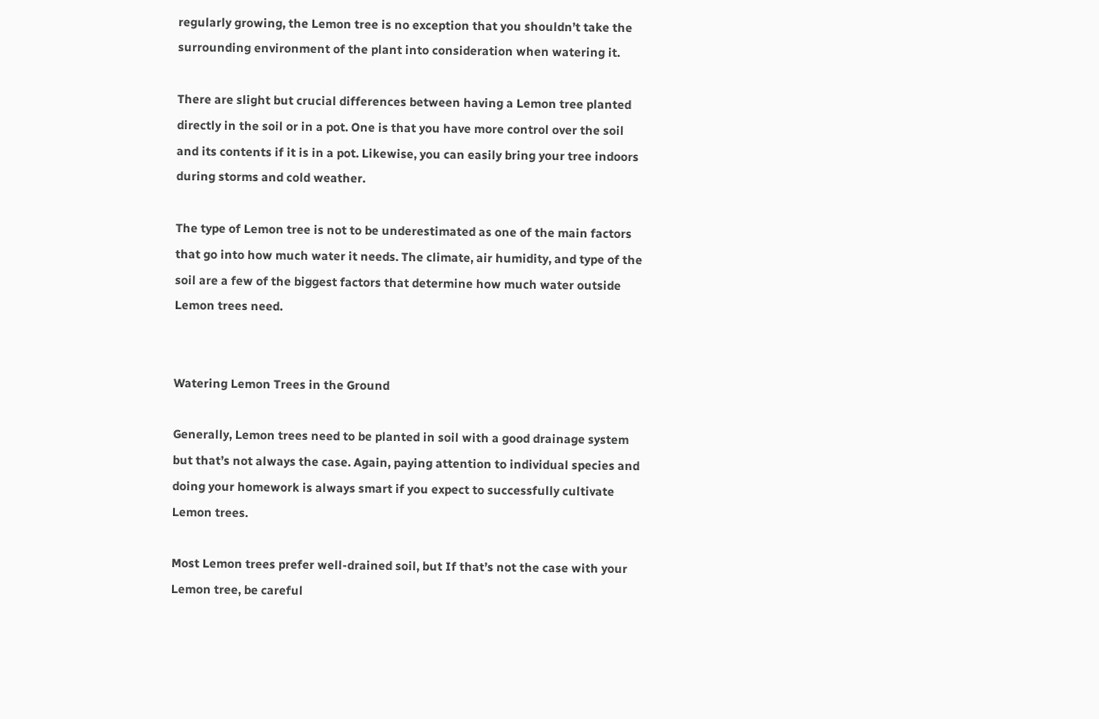regularly growing, the Lemon tree is no exception that you shouldn’t take the surrounding environment of the plant into consideration when watering it.

There are slight but crucial differences between having a Lemon tree planted directly in the soil or in a pot. One is that you have more control over the soil and its contents if it is in a pot. Likewise, you can easily bring your tree indoors during storms and cold weather.

The type of Lemon tree is not to be underestimated as one of the main factors that go into how much water it needs. The climate, air humidity, and type of the soil are a few of the biggest factors that determine how much water outside Lemon trees need.


Watering Lemon Trees in the Ground

Generally, Lemon trees need to be planted in soil with a good drainage system but that’s not always the case. Again, paying attention to individual species and doing your homework is always smart if you expect to successfully cultivate Lemon trees.

Most Lemon trees prefer well-drained soil, but If that’s not the case with your Lemon tree, be careful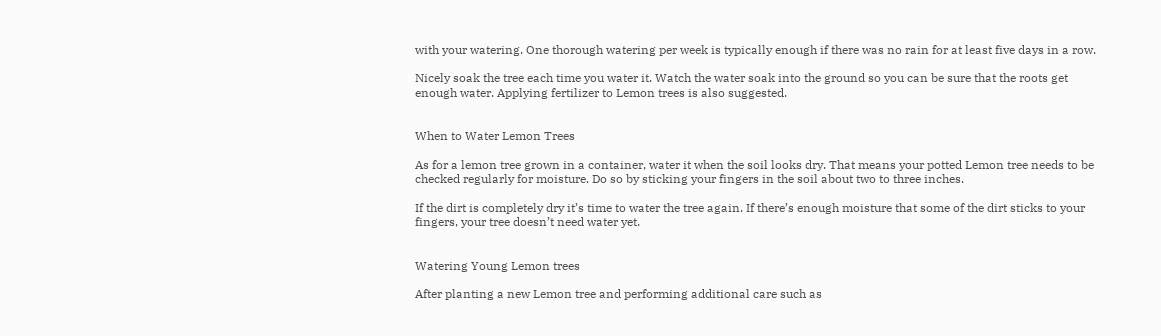with your watering. One thorough watering per week is typically enough if there was no rain for at least five days in a row.

Nicely soak the tree each time you water it. Watch the water soak into the ground so you can be sure that the roots get enough water. Applying fertilizer to Lemon trees is also suggested.


When to Water Lemon Trees

As for a lemon tree grown in a container, water it when the soil looks dry. That means your potted Lemon tree needs to be checked regularly for moisture. Do so by sticking your fingers in the soil about two to three inches.

If the dirt is completely dry it’s time to water the tree again. If there’s enough moisture that some of the dirt sticks to your fingers, your tree doesn’t need water yet.


Watering Young Lemon trees

After planting a new Lemon tree and performing additional care such as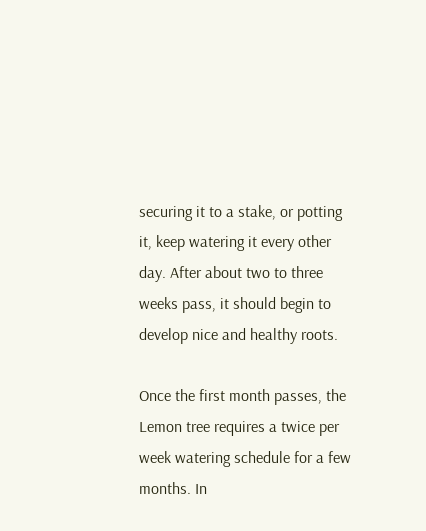securing it to a stake, or potting it, keep watering it every other day. After about two to three weeks pass, it should begin to develop nice and healthy roots.

Once the first month passes, the Lemon tree requires a twice per week watering schedule for a few months. In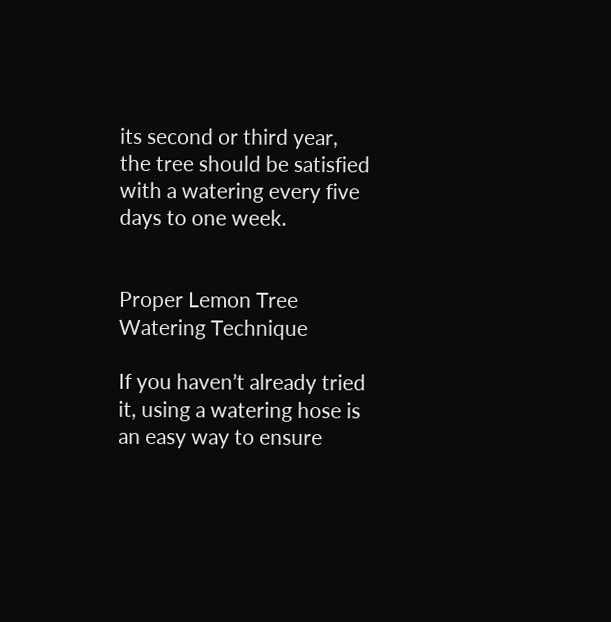its second or third year, the tree should be satisfied with a watering every five days to one week.


Proper Lemon Tree Watering Technique

If you haven’t already tried it, using a watering hose is an easy way to ensure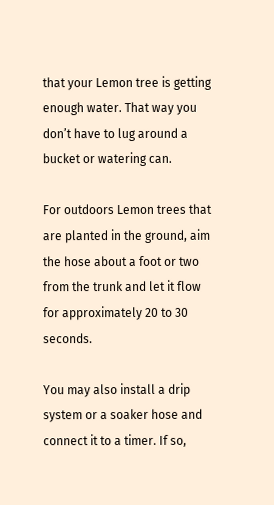that your Lemon tree is getting enough water. That way you don’t have to lug around a bucket or watering can.

For outdoors Lemon trees that are planted in the ground, aim the hose about a foot or two from the trunk and let it flow for approximately 20 to 30 seconds.

You may also install a drip system or a soaker hose and connect it to a timer. If so,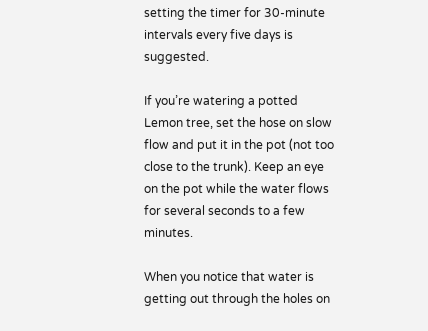setting the timer for 30-minute intervals every five days is suggested.

If you’re watering a potted Lemon tree, set the hose on slow flow and put it in the pot (not too close to the trunk). Keep an eye on the pot while the water flows for several seconds to a few minutes.

When you notice that water is getting out through the holes on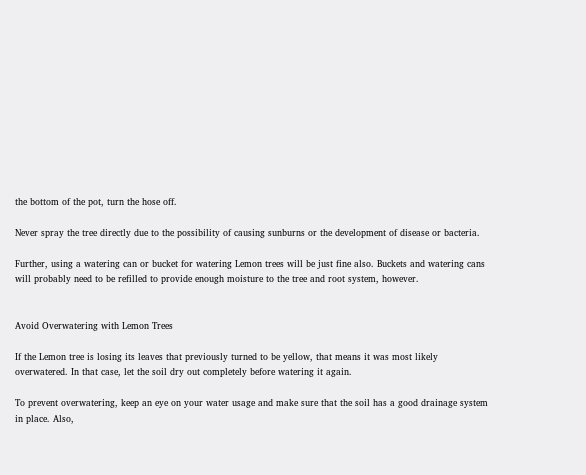the bottom of the pot, turn the hose off.

Never spray the tree directly due to the possibility of causing sunburns or the development of disease or bacteria.

Further, using a watering can or bucket for watering Lemon trees will be just fine also. Buckets and watering cans will probably need to be refilled to provide enough moisture to the tree and root system, however.


Avoid Overwatering with Lemon Trees

If the Lemon tree is losing its leaves that previously turned to be yellow, that means it was most likely overwatered. In that case, let the soil dry out completely before watering it again.

To prevent overwatering, keep an eye on your water usage and make sure that the soil has a good drainage system in place. Also,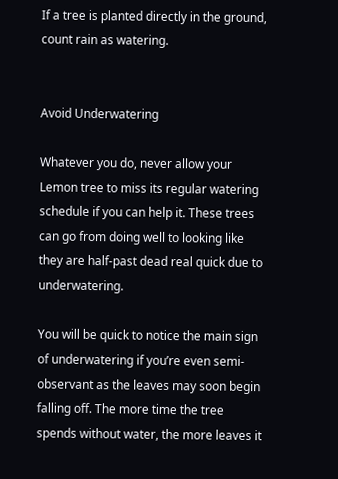If a tree is planted directly in the ground, count rain as watering.


Avoid Underwatering

Whatever you do, never allow your Lemon tree to miss its regular watering schedule if you can help it. These trees can go from doing well to looking like they are half-past dead real quick due to underwatering.

You will be quick to notice the main sign of underwatering if you’re even semi-observant as the leaves may soon begin falling off. The more time the tree spends without water, the more leaves it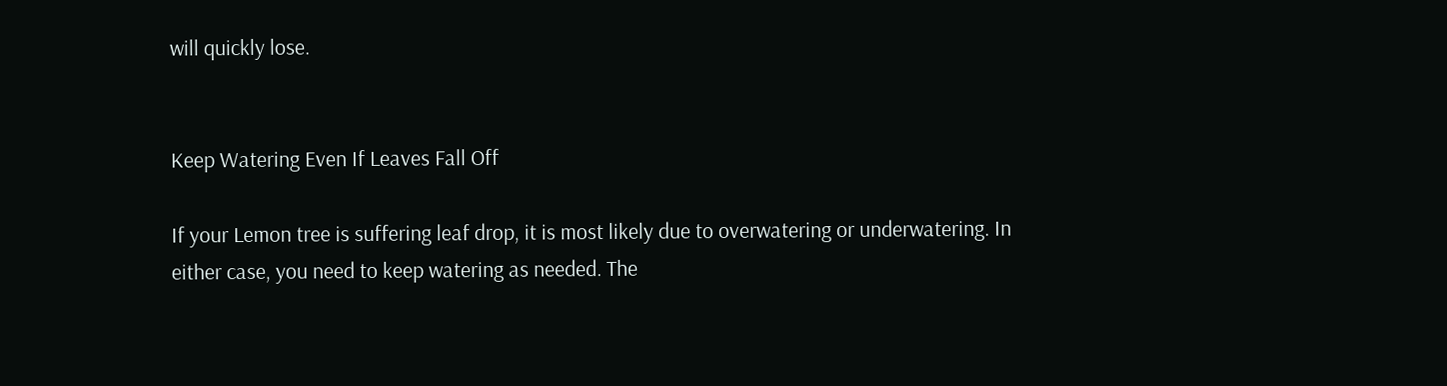will quickly lose.


Keep Watering Even If Leaves Fall Off

If your Lemon tree is suffering leaf drop, it is most likely due to overwatering or underwatering. In either case, you need to keep watering as needed. The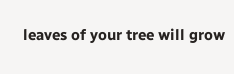leaves of your tree will grow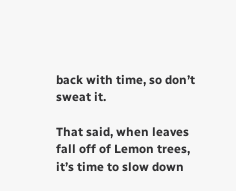back with time, so don’t sweat it.

That said, when leaves fall off of Lemon trees, it’s time to slow down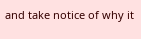and take notice of why it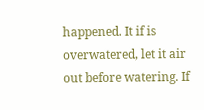happened. It if is overwatered, let it air out before watering. If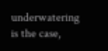underwatering is the case,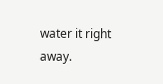water it right away.